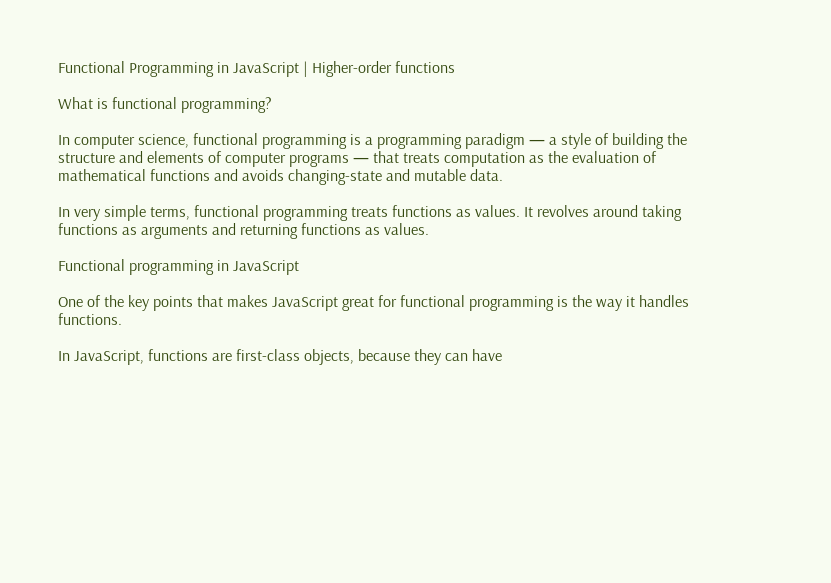Functional Programming in JavaScript | Higher-order functions

What is functional programming?

In computer science, functional programming is a programming paradigm — a style of building the structure and elements of computer programs — that treats computation as the evaluation of mathematical functions and avoids changing-state and mutable data.

In very simple terms, functional programming treats functions as values. It revolves around taking functions as arguments and returning functions as values.

Functional programming in JavaScript

One of the key points that makes JavaScript great for functional programming is the way it handles functions.

In JavaScript, functions are first-class objects, because they can have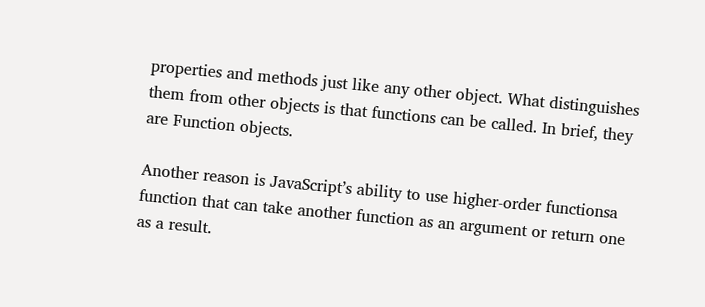properties and methods just like any other object. What distinguishes them from other objects is that functions can be called. In brief, they are Function objects.

Another reason is JavaScript’s ability to use higher-order functionsa function that can take another function as an argument or return one as a result.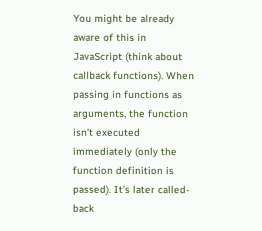You might be already aware of this in JavaScript (think about callback functions). When passing in functions as arguments, the function isn’t executed immediately (only the function definition is passed). It’s later called-back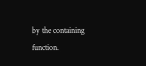by the containing function.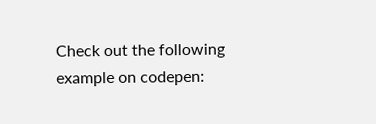Check out the following example on codepen: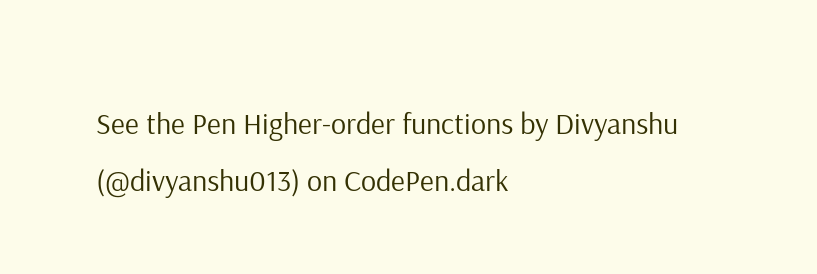See the Pen Higher-order functions by Divyanshu (@divyanshu013) on CodePen.dark